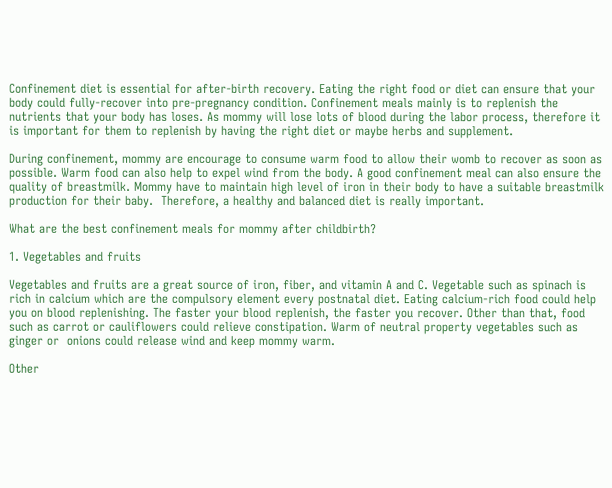Confinement diet is essential for after-birth recovery. Eating the right food or diet can ensure that your body could fully-recover into pre-pregnancy condition. Confinement meals mainly is to replenish the nutrients that your body has loses. As mommy will lose lots of blood during the labor process, therefore it is important for them to replenish by having the right diet or maybe herbs and supplement.

During confinement, mommy are encourage to consume warm food to allow their womb to recover as soon as possible. Warm food can also help to expel wind from the body. A good confinement meal can also ensure the quality of breastmilk. Mommy have to maintain high level of iron in their body to have a suitable breastmilk production for their baby.  Therefore, a healthy and balanced diet is really important.

What are the best confinement meals for mommy after childbirth?

1. Vegetables and fruits

Vegetables and fruits are a great source of iron, fiber, and vitamin A and C. Vegetable such as spinach is rich in calcium which are the compulsory element every postnatal diet. Eating calcium-rich food could help you on blood replenishing. The faster your blood replenish, the faster you recover. Other than that, food such as carrot or cauliflowers could relieve constipation. Warm of neutral property vegetables such as ginger or  onions could release wind and keep mommy warm.

Other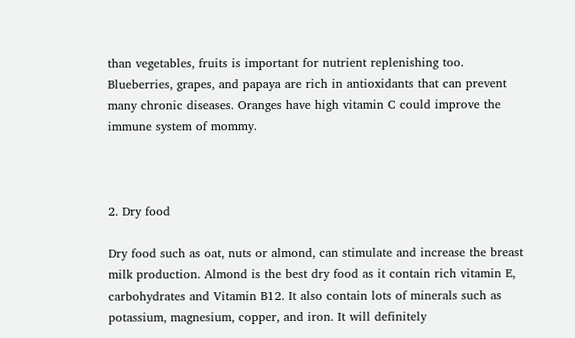than vegetables, fruits is important for nutrient replenishing too.  Blueberries, grapes, and papaya are rich in antioxidants that can prevent many chronic diseases. Oranges have high vitamin C could improve the immune system of mommy.



2. Dry food

Dry food such as oat, nuts or almond, can stimulate and increase the breast milk production. Almond is the best dry food as it contain rich vitamin E, carbohydrates and Vitamin B12. It also contain lots of minerals such as  potassium, magnesium, copper, and iron. It will definitely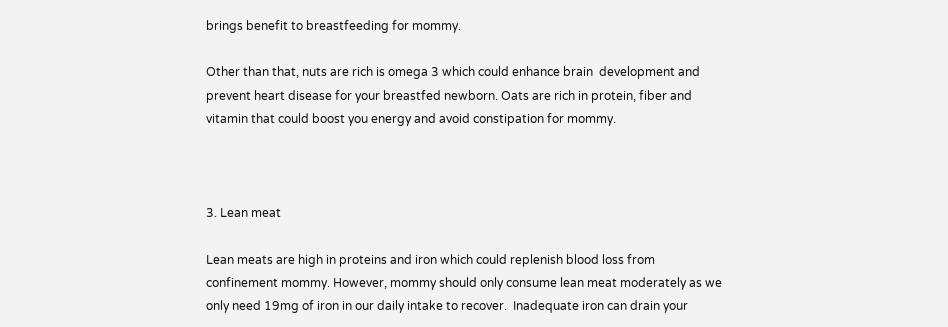brings benefit to breastfeeding for mommy.

Other than that, nuts are rich is omega 3 which could enhance brain  development and prevent heart disease for your breastfed newborn. Oats are rich in protein, fiber and vitamin that could boost you energy and avoid constipation for mommy.



3. Lean meat

Lean meats are high in proteins and iron which could replenish blood loss from confinement mommy. However, mommy should only consume lean meat moderately as we only need 19mg of iron in our daily intake to recover.  Inadequate iron can drain your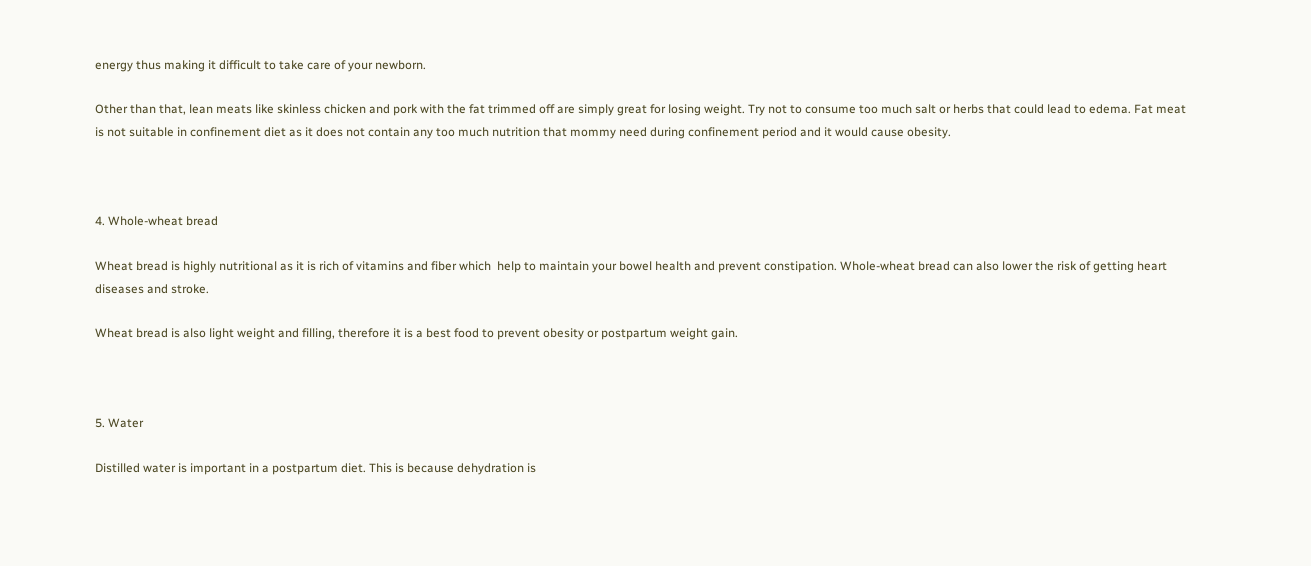energy thus making it difficult to take care of your newborn.

Other than that, lean meats like skinless chicken and pork with the fat trimmed off are simply great for losing weight. Try not to consume too much salt or herbs that could lead to edema. Fat meat is not suitable in confinement diet as it does not contain any too much nutrition that mommy need during confinement period and it would cause obesity.



4. Whole-wheat bread

Wheat bread is highly nutritional as it is rich of vitamins and fiber which  help to maintain your bowel health and prevent constipation. Whole-wheat bread can also lower the risk of getting heart diseases and stroke.

Wheat bread is also light weight and filling, therefore it is a best food to prevent obesity or postpartum weight gain.



5. Water

Distilled water is important in a postpartum diet. This is because dehydration is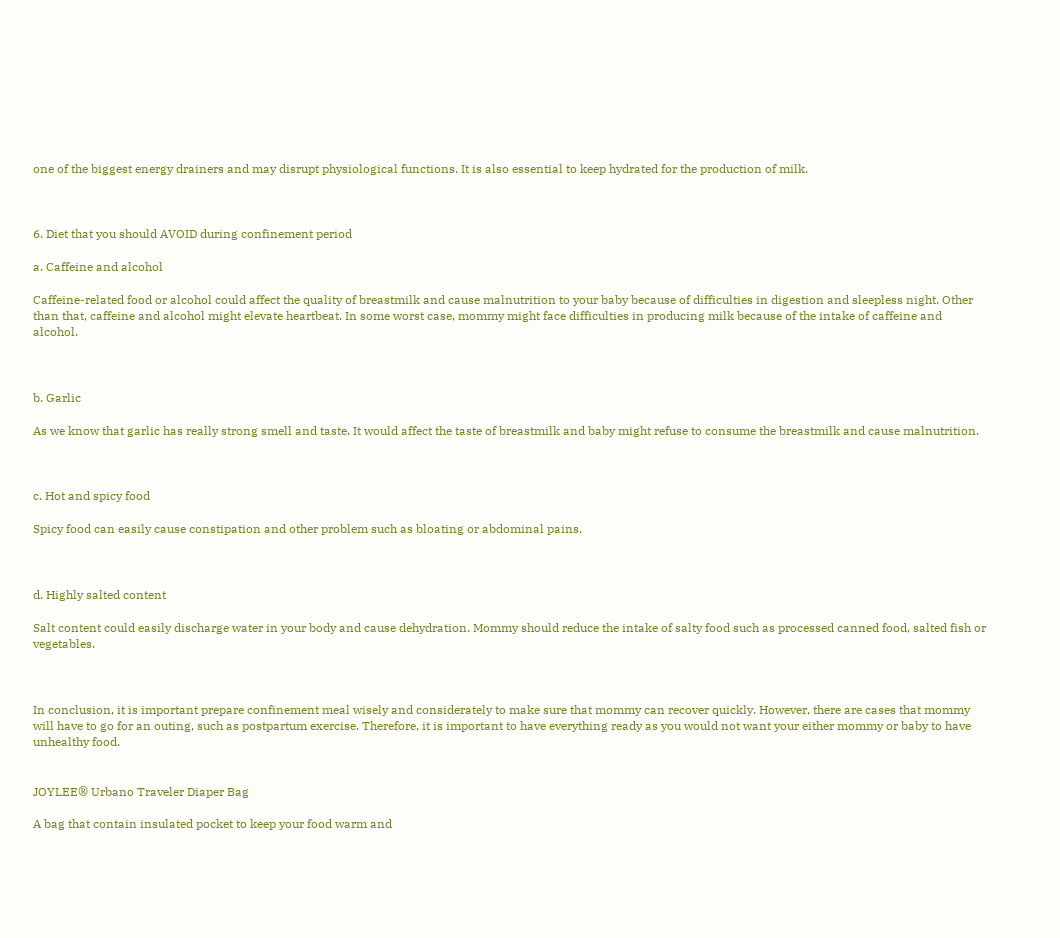one of the biggest energy drainers and may disrupt physiological functions. It is also essential to keep hydrated for the production of milk.



6. Diet that you should AVOID during confinement period

a. Caffeine and alcohol

Caffeine-related food or alcohol could affect the quality of breastmilk and cause malnutrition to your baby because of difficulties in digestion and sleepless night. Other than that, caffeine and alcohol might elevate heartbeat. In some worst case, mommy might face difficulties in producing milk because of the intake of caffeine and alcohol.



b. Garlic

As we know that garlic has really strong smell and taste. It would affect the taste of breastmilk and baby might refuse to consume the breastmilk and cause malnutrition.



c. Hot and spicy food

Spicy food can easily cause constipation and other problem such as bloating or abdominal pains.



d. Highly salted content

Salt content could easily discharge water in your body and cause dehydration. Mommy should reduce the intake of salty food such as processed canned food, salted fish or vegetables.



In conclusion, it is important prepare confinement meal wisely and considerately to make sure that mommy can recover quickly. However, there are cases that mommy will have to go for an outing, such as postpartum exercise. Therefore, it is important to have everything ready as you would not want your either mommy or baby to have unhealthy food.


JOYLEE® Urbano Traveler Diaper Bag

A bag that contain insulated pocket to keep your food warm and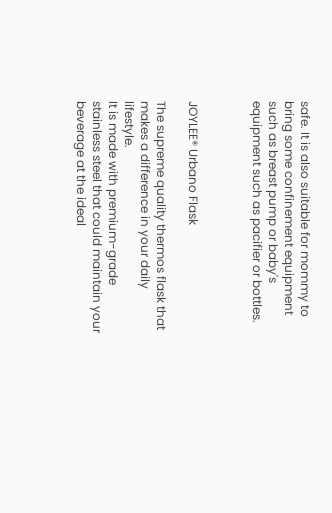safe. It is also suitable for mommy to bring some confinement equipment such as breast pump or baby's equipment such as pacifier or bottles.



JOYLEE® Urbano Flask

The supreme quality thermos flask that makes a difference in your daily lifestyle.
It is made with premium-grade stainless steel that could maintain your beverage at the ideal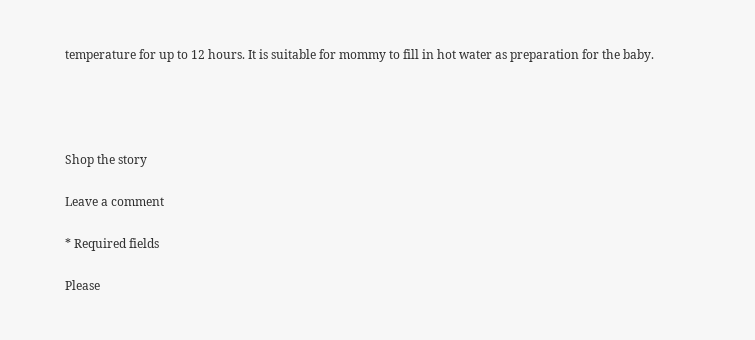temperature for up to 12 hours. It is suitable for mommy to fill in hot water as preparation for the baby.




Shop the story

Leave a comment

* Required fields

Please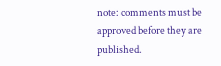note: comments must be approved before they are published.